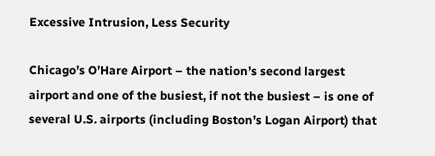Excessive Intrusion, Less Security

Chicago’s O’Hare Airport – the nation’s second largest airport and one of the busiest, if not the busiest – is one of several U.S. airports (including Boston’s Logan Airport) that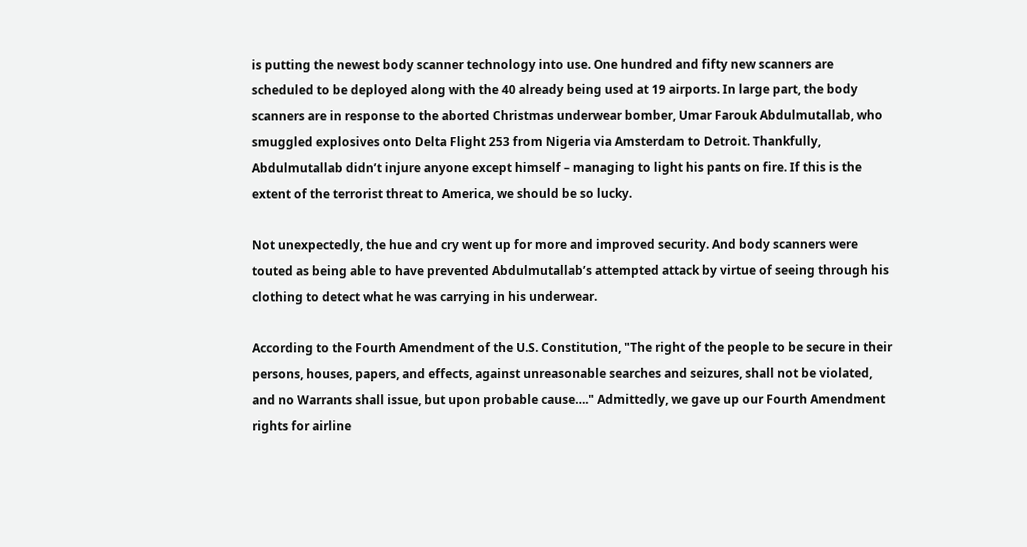is putting the newest body scanner technology into use. One hundred and fifty new scanners are scheduled to be deployed along with the 40 already being used at 19 airports. In large part, the body scanners are in response to the aborted Christmas underwear bomber, Umar Farouk Abdulmutallab, who smuggled explosives onto Delta Flight 253 from Nigeria via Amsterdam to Detroit. Thankfully, Abdulmutallab didn’t injure anyone except himself – managing to light his pants on fire. If this is the extent of the terrorist threat to America, we should be so lucky.

Not unexpectedly, the hue and cry went up for more and improved security. And body scanners were touted as being able to have prevented Abdulmutallab’s attempted attack by virtue of seeing through his clothing to detect what he was carrying in his underwear.

According to the Fourth Amendment of the U.S. Constitution, "The right of the people to be secure in their persons, houses, papers, and effects, against unreasonable searches and seizures, shall not be violated, and no Warrants shall issue, but upon probable cause…." Admittedly, we gave up our Fourth Amendment rights for airline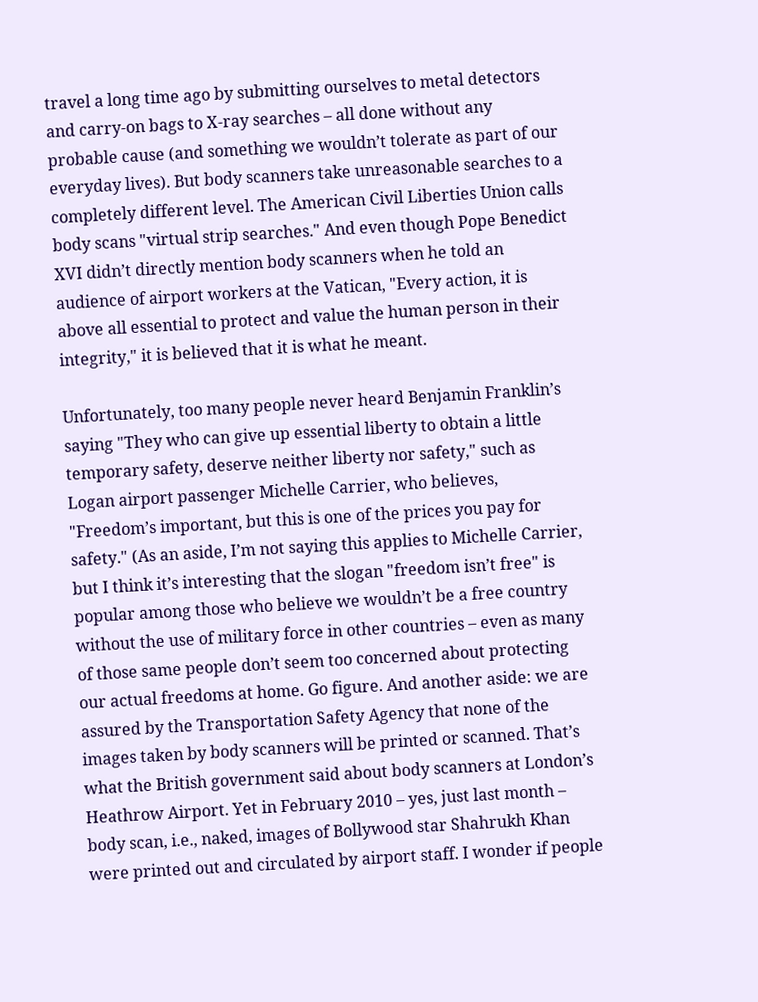travel a long time ago by submitting ourselves to metal detectors and carry-on bags to X-ray searches – all done without any probable cause (and something we wouldn’t tolerate as part of our everyday lives). But body scanners take unreasonable searches to a completely different level. The American Civil Liberties Union calls body scans "virtual strip searches." And even though Pope Benedict XVI didn’t directly mention body scanners when he told an audience of airport workers at the Vatican, "Every action, it is above all essential to protect and value the human person in their integrity," it is believed that it is what he meant.

Unfortunately, too many people never heard Benjamin Franklin’s saying "They who can give up essential liberty to obtain a little temporary safety, deserve neither liberty nor safety," such as Logan airport passenger Michelle Carrier, who believes, "Freedom’s important, but this is one of the prices you pay for safety." (As an aside, I’m not saying this applies to Michelle Carrier, but I think it’s interesting that the slogan "freedom isn’t free" is popular among those who believe we wouldn’t be a free country without the use of military force in other countries – even as many of those same people don’t seem too concerned about protecting our actual freedoms at home. Go figure. And another aside: we are assured by the Transportation Safety Agency that none of the images taken by body scanners will be printed or scanned. That’s what the British government said about body scanners at London’s Heathrow Airport. Yet in February 2010 – yes, just last month – body scan, i.e., naked, images of Bollywood star Shahrukh Khan were printed out and circulated by airport staff. I wonder if people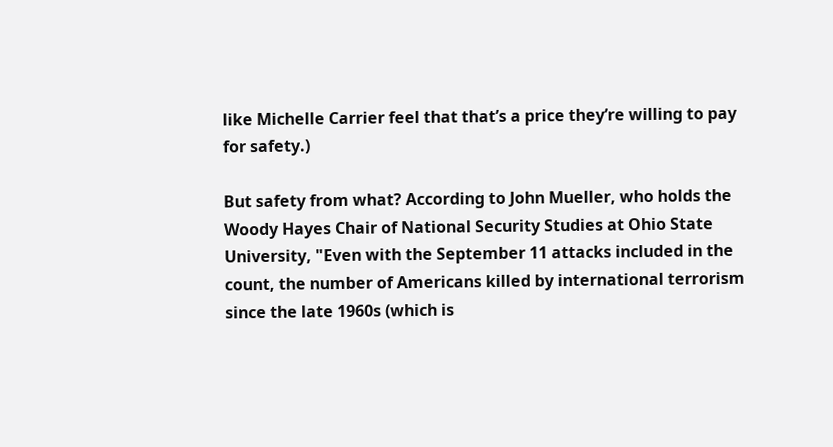like Michelle Carrier feel that that’s a price they’re willing to pay for safety.)

But safety from what? According to John Mueller, who holds the Woody Hayes Chair of National Security Studies at Ohio State University, "Even with the September 11 attacks included in the count, the number of Americans killed by international terrorism since the late 1960s (which is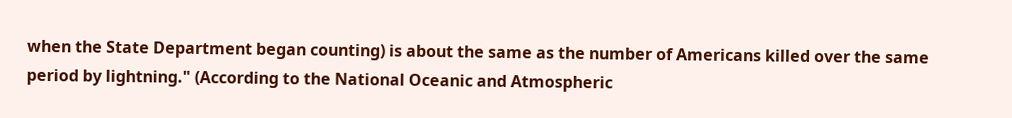when the State Department began counting) is about the same as the number of Americans killed over the same period by lightning." (According to the National Oceanic and Atmospheric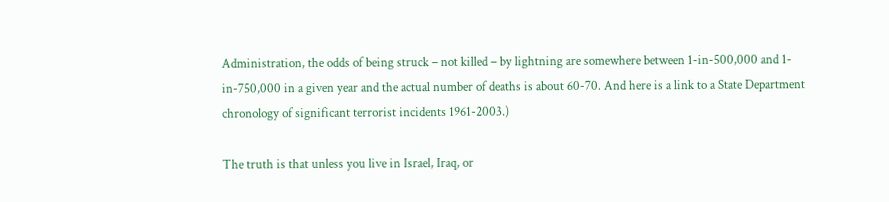Administration, the odds of being struck – not killed – by lightning are somewhere between 1-in-500,000 and 1-in-750,000 in a given year and the actual number of deaths is about 60-70. And here is a link to a State Department chronology of significant terrorist incidents 1961-2003.)

The truth is that unless you live in Israel, Iraq, or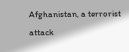Afghanistan, a terrorist attack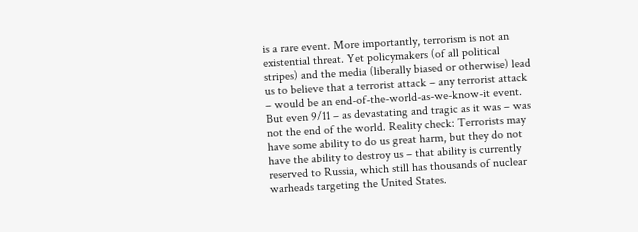is a rare event. More importantly, terrorism is not an existential threat. Yet policymakers (of all political stripes) and the media (liberally biased or otherwise) lead us to believe that a terrorist attack – any terrorist attack – would be an end-of-the-world-as-we-know-it event. But even 9/11 – as devastating and tragic as it was – was not the end of the world. Reality check: Terrorists may have some ability to do us great harm, but they do not have the ability to destroy us – that ability is currently reserved to Russia, which still has thousands of nuclear warheads targeting the United States.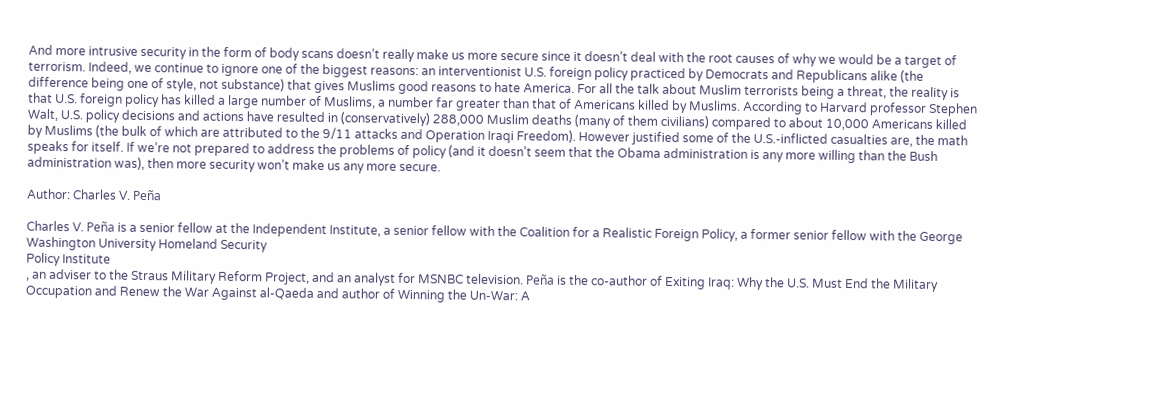And more intrusive security in the form of body scans doesn’t really make us more secure since it doesn’t deal with the root causes of why we would be a target of terrorism. Indeed, we continue to ignore one of the biggest reasons: an interventionist U.S. foreign policy practiced by Democrats and Republicans alike (the difference being one of style, not substance) that gives Muslims good reasons to hate America. For all the talk about Muslim terrorists being a threat, the reality is that U.S. foreign policy has killed a large number of Muslims, a number far greater than that of Americans killed by Muslims. According to Harvard professor Stephen Walt, U.S. policy decisions and actions have resulted in (conservatively) 288,000 Muslim deaths (many of them civilians) compared to about 10,000 Americans killed by Muslims (the bulk of which are attributed to the 9/11 attacks and Operation Iraqi Freedom). However justified some of the U.S.-inflicted casualties are, the math speaks for itself. If we’re not prepared to address the problems of policy (and it doesn’t seem that the Obama administration is any more willing than the Bush administration was), then more security won’t make us any more secure.

Author: Charles V. Peña

Charles V. Peña is a senior fellow at the Independent Institute, a senior fellow with the Coalition for a Realistic Foreign Policy, a former senior fellow with the George Washington University Homeland Security
Policy Institute
, an adviser to the Straus Military Reform Project, and an analyst for MSNBC television. Peña is the co-author of Exiting Iraq: Why the U.S. Must End the Military Occupation and Renew the War Against al-Qaeda and author of Winning the Un-War: A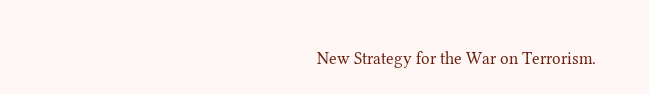New Strategy for the War on Terrorism.